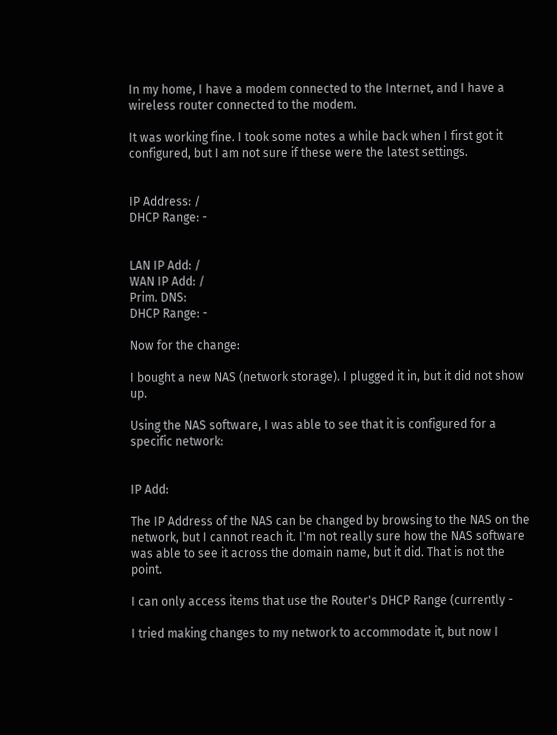In my home, I have a modem connected to the Internet, and I have a wireless router connected to the modem.

It was working fine. I took some notes a while back when I first got it configured, but I am not sure if these were the latest settings.


IP Address: /
DHCP Range: -


LAN IP Add: /
WAN IP Add: /
Prim. DNS:
DHCP Range: -

Now for the change:

I bought a new NAS (network storage). I plugged it in, but it did not show up.

Using the NAS software, I was able to see that it is configured for a specific network:


IP Add:

The IP Address of the NAS can be changed by browsing to the NAS on the network, but I cannot reach it. I'm not really sure how the NAS software was able to see it across the domain name, but it did. That is not the point.

I can only access items that use the Router's DHCP Range (currently -

I tried making changes to my network to accommodate it, but now I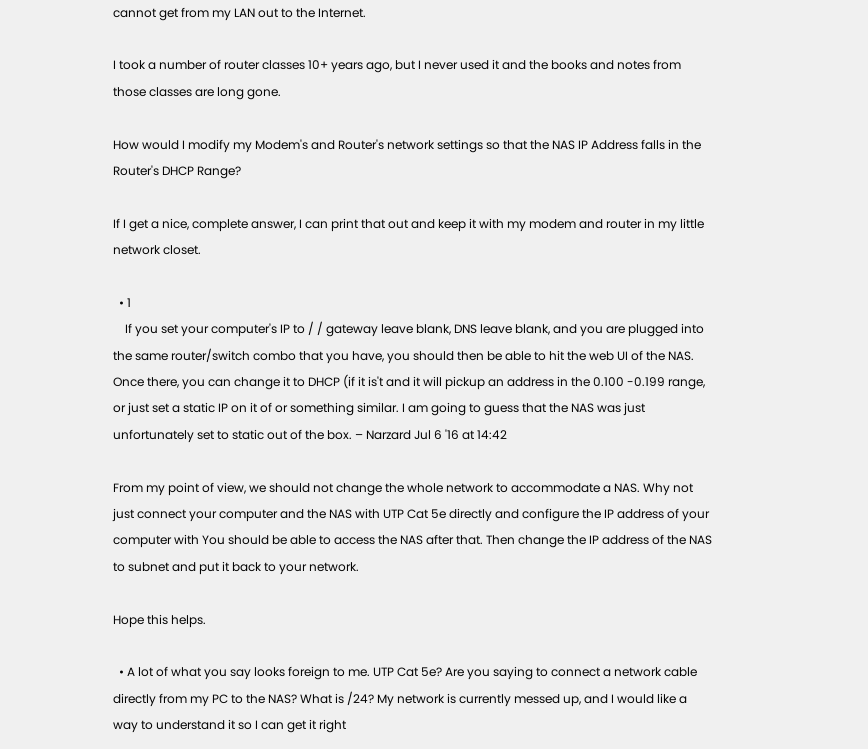cannot get from my LAN out to the Internet.

I took a number of router classes 10+ years ago, but I never used it and the books and notes from those classes are long gone.

How would I modify my Modem's and Router's network settings so that the NAS IP Address falls in the Router's DHCP Range?

If I get a nice, complete answer, I can print that out and keep it with my modem and router in my little network closet.

  • 1
    If you set your computer's IP to / / gateway leave blank, DNS leave blank, and you are plugged into the same router/switch combo that you have, you should then be able to hit the web UI of the NAS. Once there, you can change it to DHCP (if it is't and it will pickup an address in the 0.100 -0.199 range, or just set a static IP on it of or something similar. I am going to guess that the NAS was just unfortunately set to static out of the box. – Narzard Jul 6 '16 at 14:42

From my point of view, we should not change the whole network to accommodate a NAS. Why not just connect your computer and the NAS with UTP Cat 5e directly and configure the IP address of your computer with You should be able to access the NAS after that. Then change the IP address of the NAS to subnet and put it back to your network.

Hope this helps.

  • A lot of what you say looks foreign to me. UTP Cat 5e? Are you saying to connect a network cable directly from my PC to the NAS? What is /24? My network is currently messed up, and I would like a way to understand it so I can get it right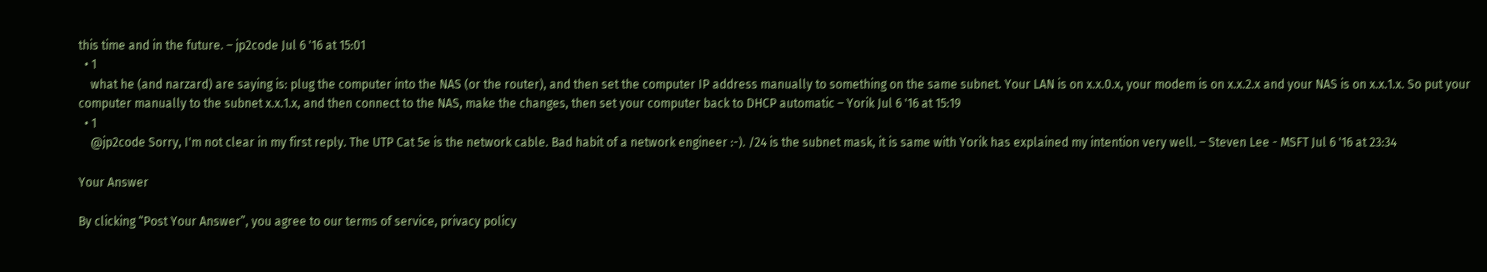this time and in the future. – jp2code Jul 6 '16 at 15:01
  • 1
    what he (and narzard) are saying is: plug the computer into the NAS (or the router), and then set the computer IP address manually to something on the same subnet. Your LAN is on x.x.0.x, your modem is on x.x.2.x and your NAS is on x.x.1.x. So put your computer manually to the subnet x.x.1.x, and then connect to the NAS, make the changes, then set your computer back to DHCP automatic – Yorik Jul 6 '16 at 15:19
  • 1
    @jp2code Sorry, I'm not clear in my first reply. The UTP Cat 5e is the network cable. Bad habit of a network engineer :-). /24 is the subnet mask, it is same with Yorik has explained my intention very well. – Steven Lee - MSFT Jul 6 '16 at 23:34

Your Answer

By clicking “Post Your Answer”, you agree to our terms of service, privacy policy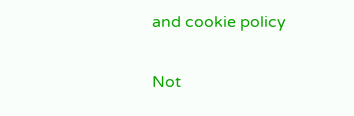and cookie policy

Not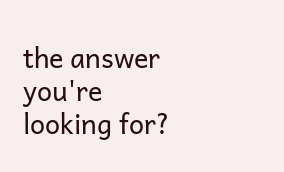the answer you're looking for?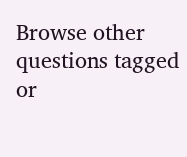Browse other questions tagged or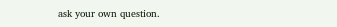ask your own question.